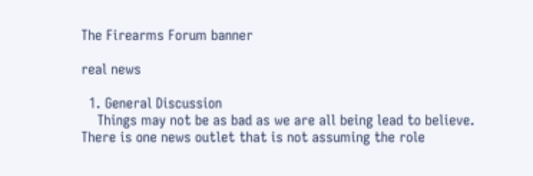The Firearms Forum banner

real news

  1. General Discussion
    Things may not be as bad as we are all being lead to believe. There is one news outlet that is not assuming the role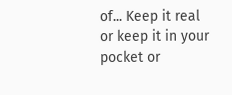of... Keep it real or keep it in your pocket or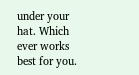under your hat. Which ever works best for you.